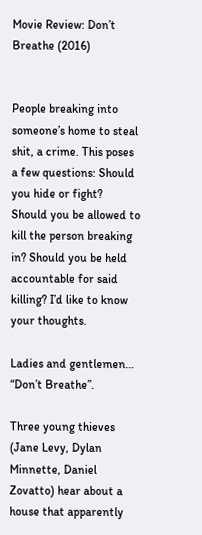Movie Review: Don’t Breathe (2016)


People breaking into someone’s home to steal shit, a crime. This poses a few questions: Should you hide or fight? Should you be allowed to kill the person breaking in? Should you be held accountable for said killing? I’d like to know your thoughts.

Ladies and gentlemen… “Don’t Breathe”.

Three young thieves (Jane Levy, Dylan Minnette, Daniel Zovatto) hear about a house that apparently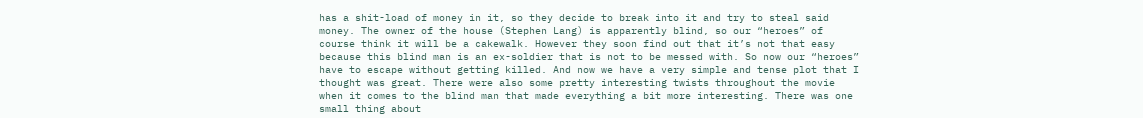has a shit-load of money in it, so they decide to break into it and try to steal said money. The owner of the house (Stephen Lang) is apparently blind, so our “heroes” of course think it will be a cakewalk. However they soon find out that it’s not that easy because this blind man is an ex-soldier that is not to be messed with. So now our “heroes” have to escape without getting killed. And now we have a very simple and tense plot that I thought was great. There were also some pretty interesting twists throughout the movie when it comes to the blind man that made everything a bit more interesting. There was one small thing about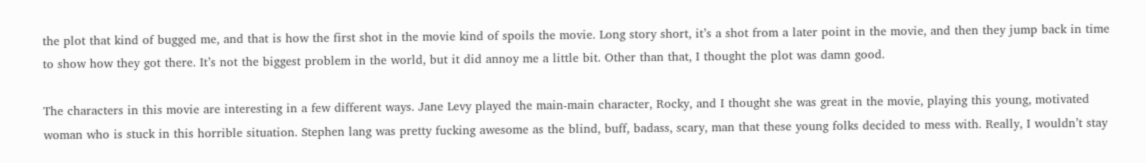the plot that kind of bugged me, and that is how the first shot in the movie kind of spoils the movie. Long story short, it’s a shot from a later point in the movie, and then they jump back in time to show how they got there. It’s not the biggest problem in the world, but it did annoy me a little bit. Other than that, I thought the plot was damn good.

The characters in this movie are interesting in a few different ways. Jane Levy played the main-main character, Rocky, and I thought she was great in the movie, playing this young, motivated woman who is stuck in this horrible situation. Stephen lang was pretty fucking awesome as the blind, buff, badass, scary, man that these young folks decided to mess with. Really, I wouldn’t stay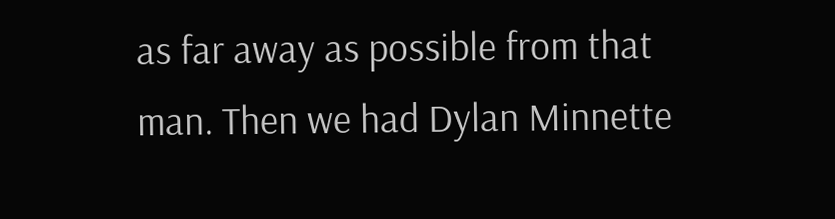as far away as possible from that man. Then we had Dylan Minnette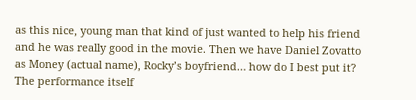as this nice, young man that kind of just wanted to help his friend and he was really good in the movie. Then we have Daniel Zovatto as Money (actual name), Rocky’s boyfriend… how do I best put it? The performance itself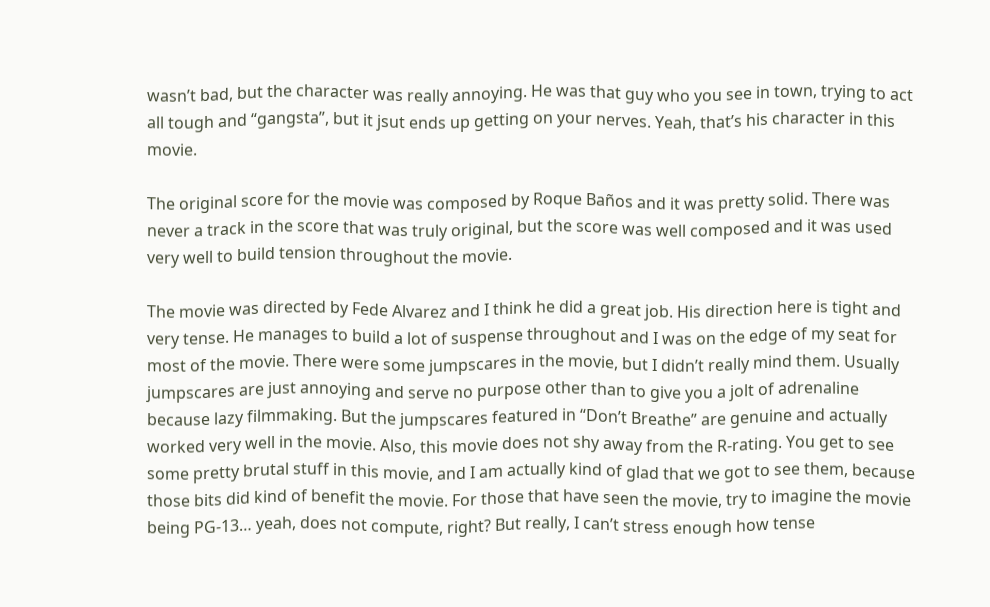wasn’t bad, but the character was really annoying. He was that guy who you see in town, trying to act all tough and “gangsta”, but it jsut ends up getting on your nerves. Yeah, that’s his character in this movie.

The original score for the movie was composed by Roque Baños and it was pretty solid. There was never a track in the score that was truly original, but the score was well composed and it was used very well to build tension throughout the movie.

The movie was directed by Fede Alvarez and I think he did a great job. His direction here is tight and very tense. He manages to build a lot of suspense throughout and I was on the edge of my seat for most of the movie. There were some jumpscares in the movie, but I didn’t really mind them. Usually jumpscares are just annoying and serve no purpose other than to give you a jolt of adrenaline because lazy filmmaking. But the jumpscares featured in “Don’t Breathe” are genuine and actually worked very well in the movie. Also, this movie does not shy away from the R-rating. You get to see some pretty brutal stuff in this movie, and I am actually kind of glad that we got to see them, because those bits did kind of benefit the movie. For those that have seen the movie, try to imagine the movie being PG-13… yeah, does not compute, right? But really, I can’t stress enough how tense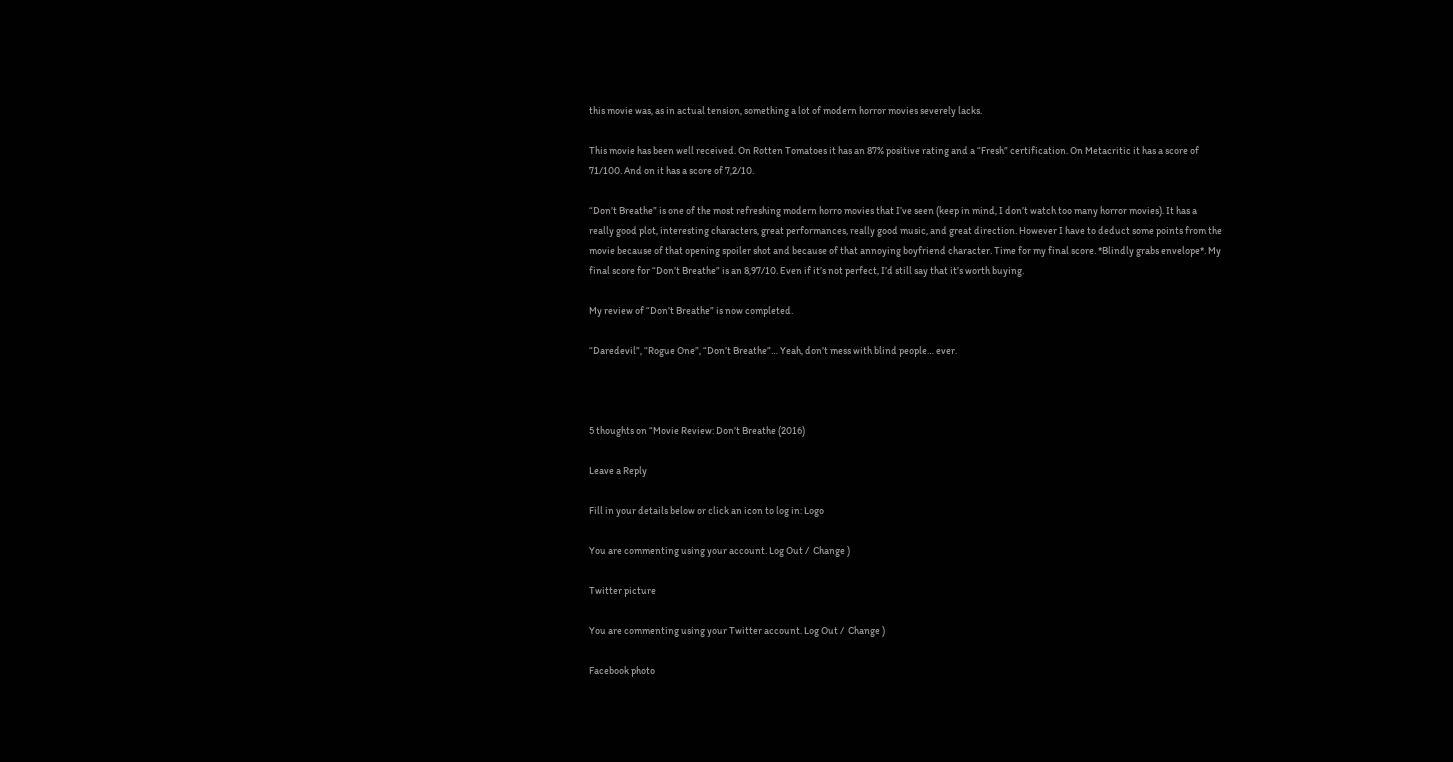this movie was, as in actual tension, something a lot of modern horror movies severely lacks.

This movie has been well received. On Rotten Tomatoes it has an 87% positive rating and a “Fresh” certification. On Metacritic it has a score of 71/100. And on it has a score of 7,2/10.

“Don’t Breathe” is one of the most refreshing modern horro movies that I’ve seen (keep in mind, I don’t watch too many horror movies). It has a really good plot, interesting characters, great performances, really good music, and great direction. However I have to deduct some points from the movie because of that opening spoiler shot and because of that annoying boyfriend character. Time for my final score. *Blindly grabs envelope*. My final score for “Don’t Breathe” is an 8,97/10. Even if it’s not perfect, I’d still say that it’s worth buying.

My review of “Don’t Breathe” is now completed.

“Daredevil”, “Rogue One”, “Don’t Breathe”… Yeah, don’t mess with blind people… ever.



5 thoughts on “Movie Review: Don’t Breathe (2016)

Leave a Reply

Fill in your details below or click an icon to log in: Logo

You are commenting using your account. Log Out /  Change )

Twitter picture

You are commenting using your Twitter account. Log Out /  Change )

Facebook photo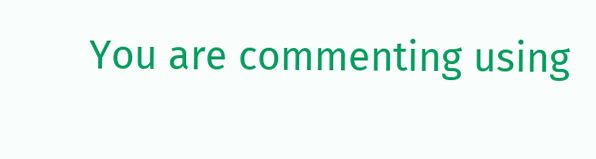You are commenting using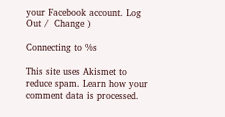your Facebook account. Log Out /  Change )

Connecting to %s

This site uses Akismet to reduce spam. Learn how your comment data is processed.